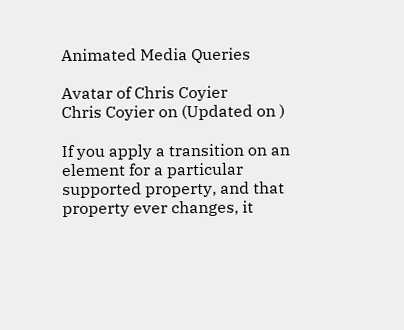Animated Media Queries

Avatar of Chris Coyier
Chris Coyier on (Updated on )

If you apply a transition on an element for a particular supported property, and that property ever changes, it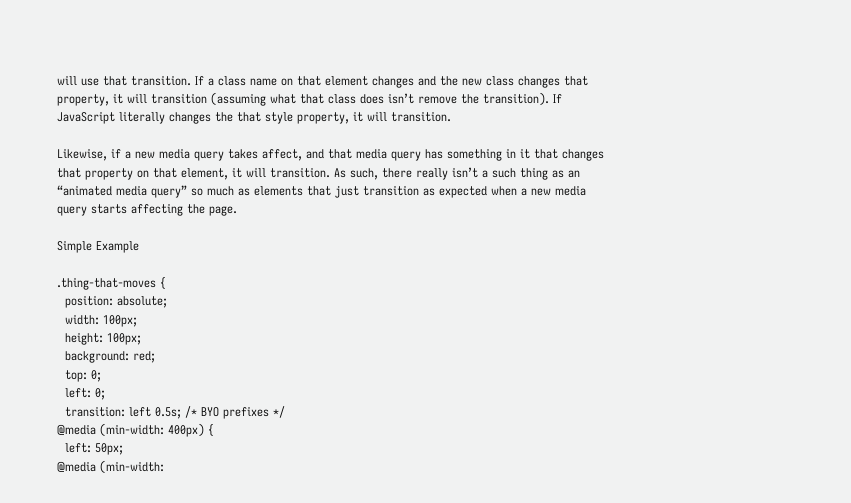will use that transition. If a class name on that element changes and the new class changes that property, it will transition (assuming what that class does isn’t remove the transition). If JavaScript literally changes the that style property, it will transition.

Likewise, if a new media query takes affect, and that media query has something in it that changes that property on that element, it will transition. As such, there really isn’t a such thing as an “animated media query” so much as elements that just transition as expected when a new media query starts affecting the page.

Simple Example

.thing-that-moves {
  position: absolute;
  width: 100px;
  height: 100px;
  background: red;
  top: 0;
  left: 0;
  transition: left 0.5s; /* BYO prefixes */
@media (min-width: 400px) {
  left: 50px;
@media (min-width: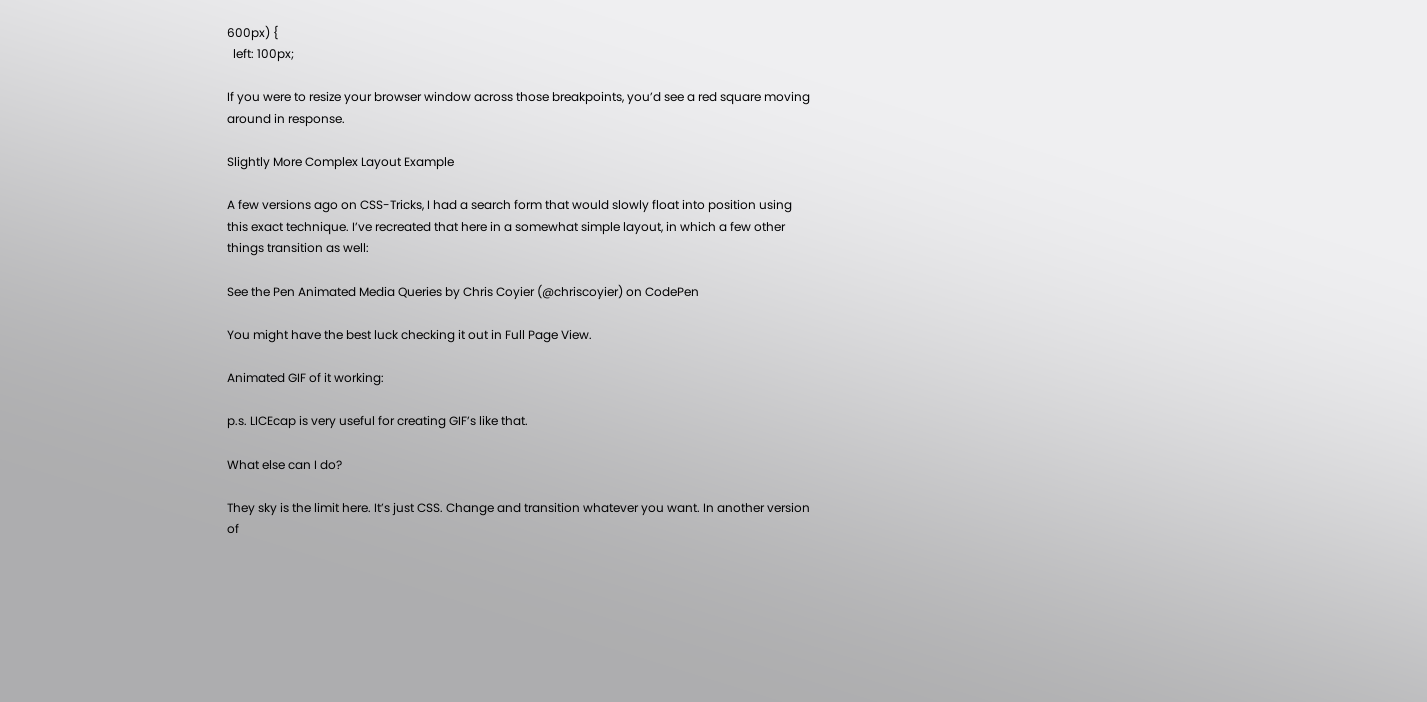600px) {
  left: 100px;

If you were to resize your browser window across those breakpoints, you’d see a red square moving around in response.

Slightly More Complex Layout Example

A few versions ago on CSS-Tricks, I had a search form that would slowly float into position using this exact technique. I’ve recreated that here in a somewhat simple layout, in which a few other things transition as well:

See the Pen Animated Media Queries by Chris Coyier (@chriscoyier) on CodePen

You might have the best luck checking it out in Full Page View.

Animated GIF of it working:

p.s. LICEcap is very useful for creating GIF’s like that.

What else can I do?

They sky is the limit here. It’s just CSS. Change and transition whatever you want. In another version of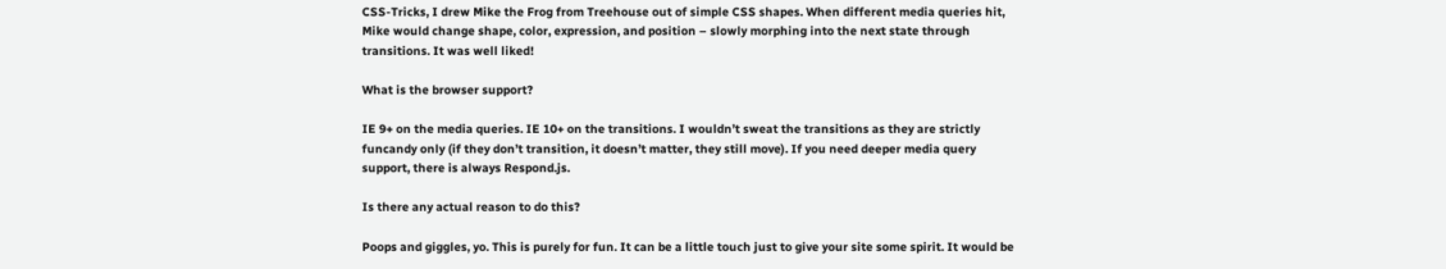CSS-Tricks, I drew Mike the Frog from Treehouse out of simple CSS shapes. When different media queries hit, Mike would change shape, color, expression, and position – slowly morphing into the next state through transitions. It was well liked!

What is the browser support?

IE 9+ on the media queries. IE 10+ on the transitions. I wouldn’t sweat the transitions as they are strictly funcandy only (if they don’t transition, it doesn’t matter, they still move). If you need deeper media query support, there is always Respond.js.

Is there any actual reason to do this?

Poops and giggles, yo. This is purely for fun. It can be a little touch just to give your site some spirit. It would be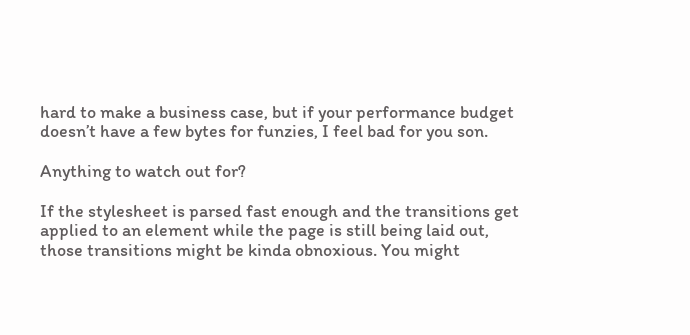hard to make a business case, but if your performance budget doesn’t have a few bytes for funzies, I feel bad for you son.

Anything to watch out for?

If the stylesheet is parsed fast enough and the transitions get applied to an element while the page is still being laid out, those transitions might be kinda obnoxious. You might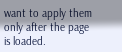want to apply them only after the page is loaded.